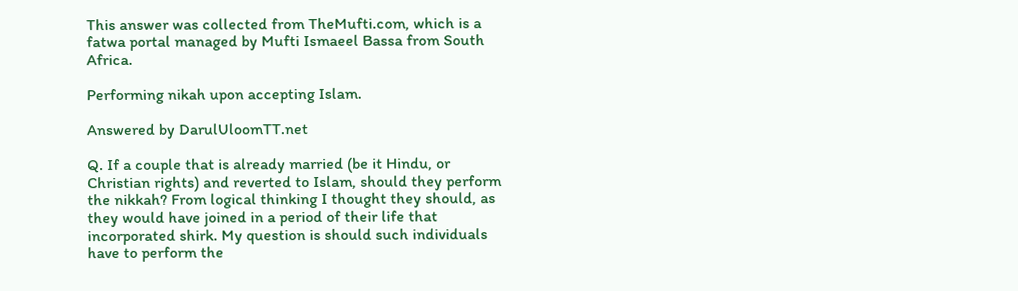This answer was collected from TheMufti.com, which is a fatwa portal managed by Mufti Ismaeel Bassa from South Africa.

Performing nikah upon accepting Islam.

Answered by DarulUloomTT.net

Q. If a couple that is already married (be it Hindu, or Christian rights) and reverted to Islam, should they perform the nikkah? From logical thinking I thought they should, as they would have joined in a period of their life that incorporated shirk. My question is should such individuals have to perform the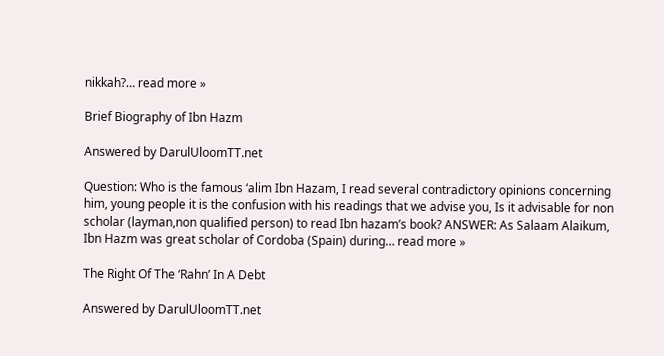nikkah?… read more »

Brief Biography of Ibn Hazm

Answered by DarulUloomTT.net

Question: Who is the famous ‘alim Ibn Hazam, I read several contradictory opinions concerning him, young people it is the confusion with his readings that we advise you, Is it advisable for non scholar (layman,non qualified person) to read Ibn hazam’s book? ANSWER: As Salaam Alaikum, Ibn Hazm was great scholar of Cordoba (Spain) during… read more »

The Right Of The ‘Rahn’ In A Debt

Answered by DarulUloomTT.net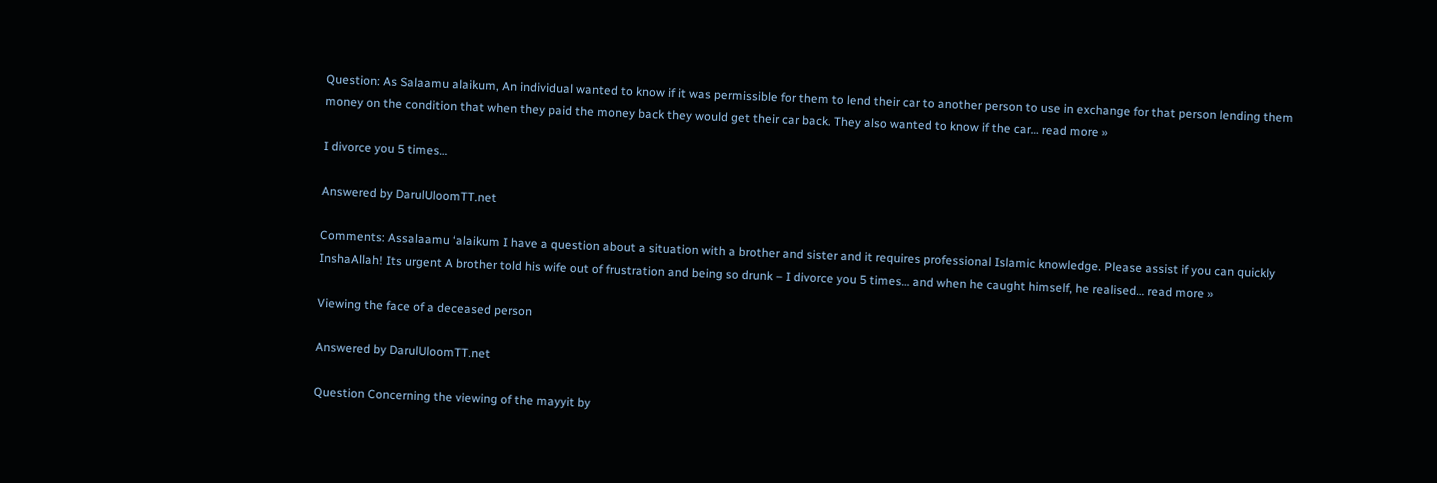Question: As Salaamu alaikum, An individual wanted to know if it was permissible for them to lend their car to another person to use in exchange for that person lending them money on the condition that when they paid the money back they would get their car back. They also wanted to know if the car… read more »

I divorce you 5 times…

Answered by DarulUloomTT.net

Comments: Assalaamu ‘alaikum I have a question about a situation with a brother and sister and it requires professional Islamic knowledge. Please assist if you can quickly InshaAllah! Its urgent A brother told his wife out of frustration and being so drunk – I divorce you 5 times… and when he caught himself, he realised… read more »

Viewing the face of a deceased person

Answered by DarulUloomTT.net

Question Concerning the viewing of the mayyit by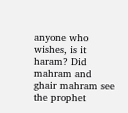anyone who wishes, is it haram? Did mahram and ghair mahram see the prophet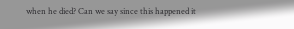when he died? Can we say since this happened it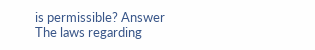is permissible? Answer The laws regarding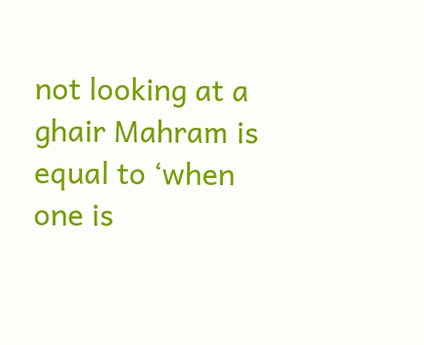not looking at a ghair Mahram is equal to ‘when one is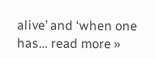alive’ and ‘when one has… read more »